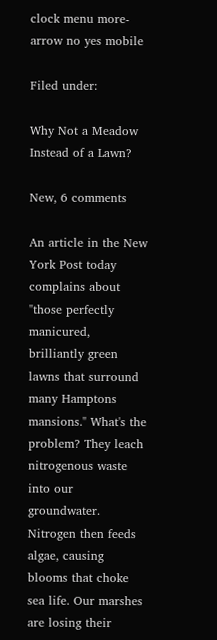clock menu more-arrow no yes mobile

Filed under:

Why Not a Meadow Instead of a Lawn?

New, 6 comments

An article in the New York Post today complains about "those perfectly manicured, brilliantly green lawns that surround many Hamptons mansions." What's the problem? They leach nitrogenous waste into our groundwater. Nitrogen then feeds algae, causing blooms that choke sea life. Our marshes are losing their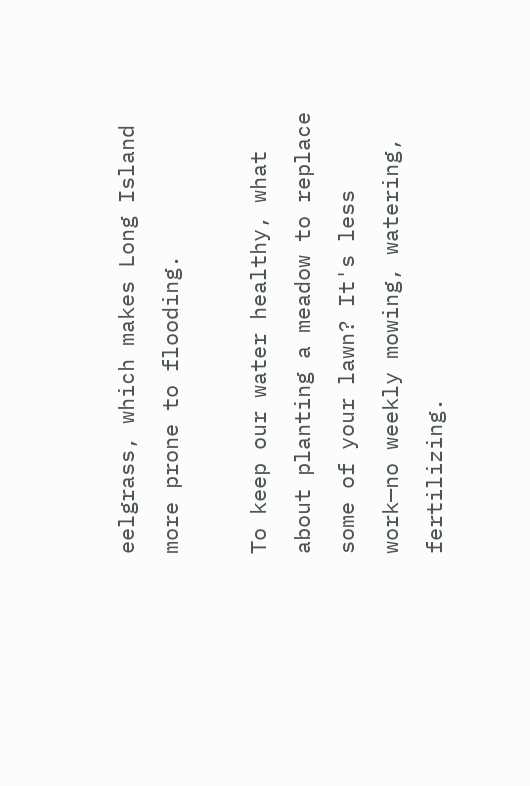eelgrass, which makes Long Island more prone to flooding.

To keep our water healthy, what about planting a meadow to replace some of your lawn? It's less work—no weekly mowing, watering, fertilizing.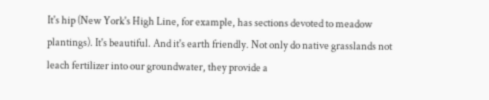It's hip (New York's High Line, for example, has sections devoted to meadow plantings). It's beautiful. And it's earth friendly. Not only do native grasslands not leach fertilizer into our groundwater, they provide a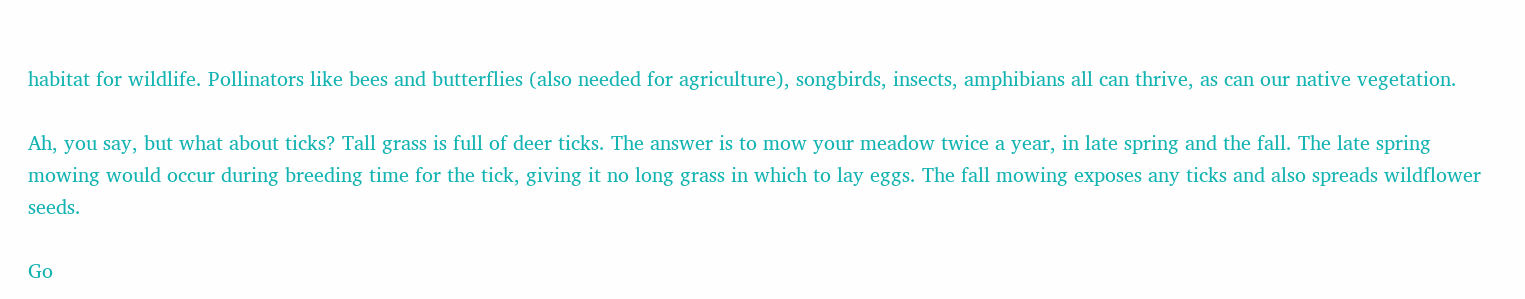habitat for wildlife. Pollinators like bees and butterflies (also needed for agriculture), songbirds, insects, amphibians all can thrive, as can our native vegetation.

Ah, you say, but what about ticks? Tall grass is full of deer ticks. The answer is to mow your meadow twice a year, in late spring and the fall. The late spring mowing would occur during breeding time for the tick, giving it no long grass in which to lay eggs. The fall mowing exposes any ticks and also spreads wildflower seeds.

Go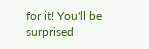for it! You'll be surprised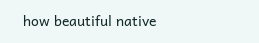how beautiful native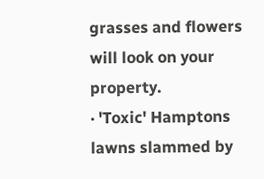grasses and flowers will look on your property.
· 'Toxic' Hamptons lawns slammed by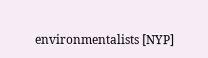environmentalists [NYP]